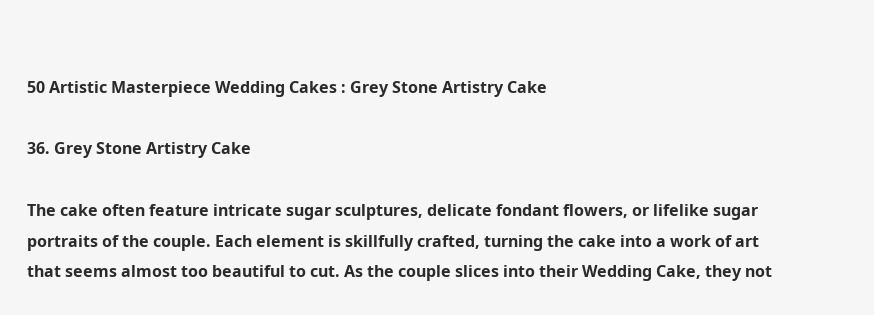50 Artistic Masterpiece Wedding Cakes : Grey Stone Artistry Cake

36. Grey Stone Artistry Cake

The cake often feature intricate sugar sculptures, delicate fondant flowers, or lifelike sugar portraits of the couple. Each element is skillfully crafted, turning the cake into a work of art that seems almost too beautiful to cut. As the couple slices into their Wedding Cake, they not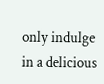only indulge in a delicious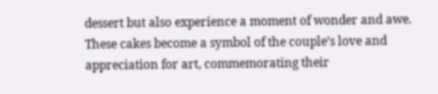dessert but also experience a moment of wonder and awe. These cakes become a symbol of the couple’s love and appreciation for art, commemorating their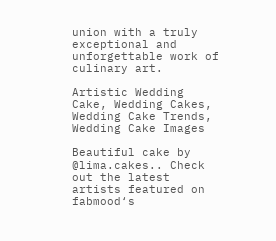union with a truly exceptional and unforgettable work of culinary art.

Artistic Wedding Cake, Wedding Cakes, Wedding Cake Trends, Wedding Cake Images

Beautiful cake by @lima.cakes.. Check out the latest artists featured on fabmood‘s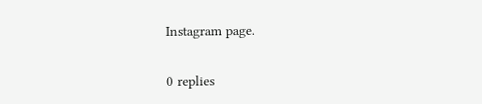Instagram page.

0 replies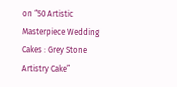on “50 Artistic Masterpiece Wedding Cakes : Grey Stone Artistry Cake”